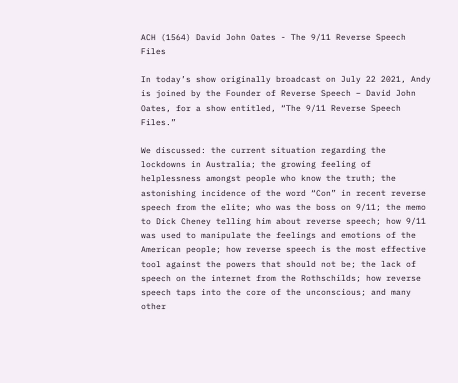ACH (1564) David John Oates - The 9/11 Reverse Speech Files

In today’s show originally broadcast on July 22 2021, Andy is joined by the Founder of Reverse Speech – David John Oates, for a show entitled, “The 9/11 Reverse Speech Files.”

We discussed: the current situation regarding the lockdowns in Australia; the growing feeling of helplessness amongst people who know the truth; the astonishing incidence of the word “Con” in recent reverse speech from the elite; who was the boss on 9/11; the memo to Dick Cheney telling him about reverse speech; how 9/11 was used to manipulate the feelings and emotions of the American people; how reverse speech is the most effective tool against the powers that should not be; the lack of speech on the internet from the Rothschilds; how reverse speech taps into the core of the unconscious; and many other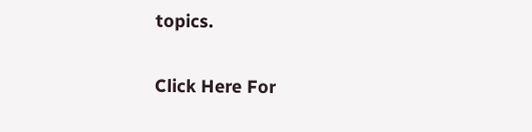topics.

Click Here For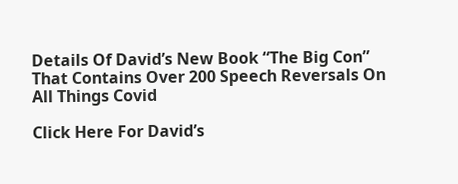Details Of David’s New Book “The Big Con” That Contains Over 200 Speech Reversals On All Things Covid

Click Here For David’s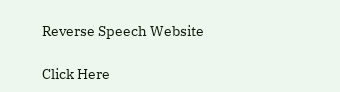Reverse Speech Website

Click Here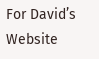For David’s Website